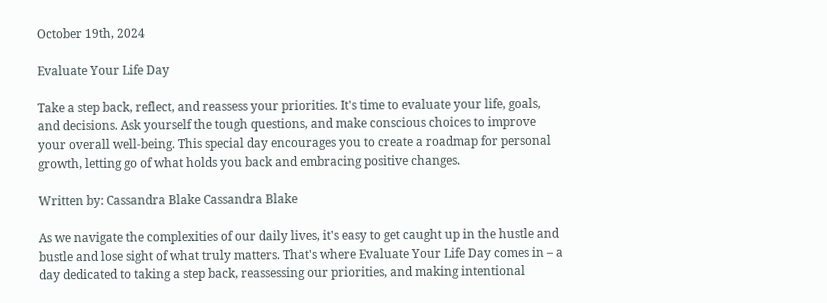October 19th, 2024

Evaluate Your Life Day

Take a step back, reflect, and reassess your priorities. It's time to evaluate your life, goals, and decisions. Ask yourself the tough questions, and make conscious choices to improve your overall well-being. This special day encourages you to create a roadmap for personal growth, letting go of what holds you back and embracing positive changes.

Written by: Cassandra Blake Cassandra Blake

As we navigate the complexities of our daily lives, it's easy to get caught up in the hustle and bustle and lose sight of what truly matters. That's where Evaluate Your Life Day comes in – a day dedicated to taking a step back, reassessing our priorities, and making intentional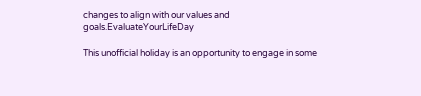changes to align with our values and goals.EvaluateYourLifeDay

This unofficial holiday is an opportunity to engage in some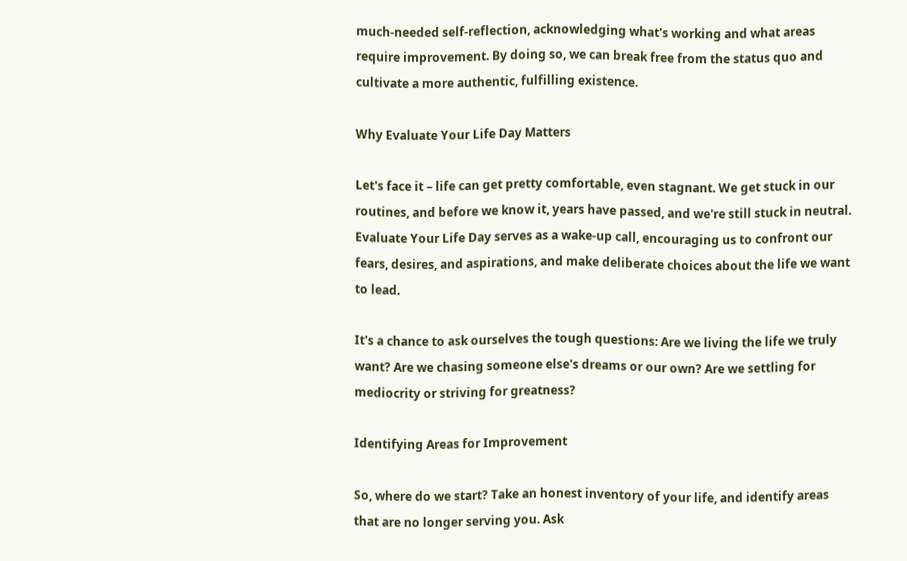much-needed self-reflection, acknowledging what's working and what areas require improvement. By doing so, we can break free from the status quo and cultivate a more authentic, fulfilling existence.

Why Evaluate Your Life Day Matters

Let's face it – life can get pretty comfortable, even stagnant. We get stuck in our routines, and before we know it, years have passed, and we're still stuck in neutral. Evaluate Your Life Day serves as a wake-up call, encouraging us to confront our fears, desires, and aspirations, and make deliberate choices about the life we want to lead.

It's a chance to ask ourselves the tough questions: Are we living the life we truly want? Are we chasing someone else's dreams or our own? Are we settling for mediocrity or striving for greatness?

Identifying Areas for Improvement

So, where do we start? Take an honest inventory of your life, and identify areas that are no longer serving you. Ask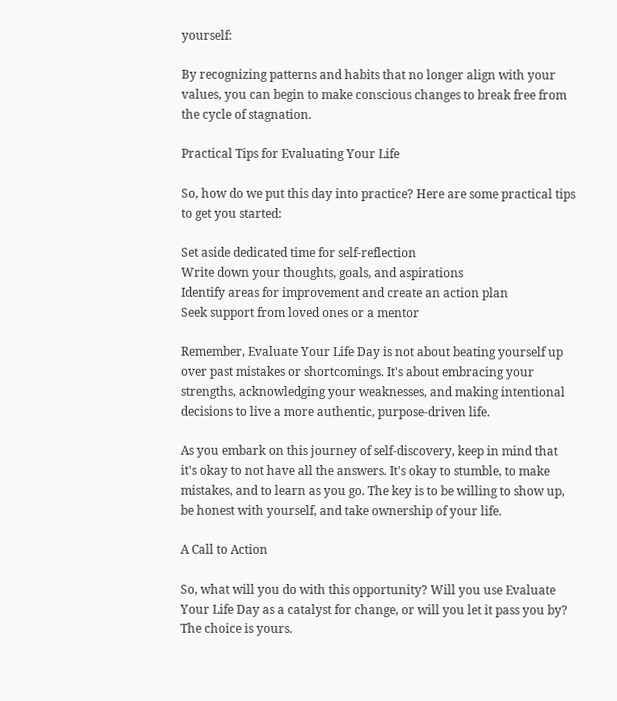yourself:

By recognizing patterns and habits that no longer align with your values, you can begin to make conscious changes to break free from the cycle of stagnation.

Practical Tips for Evaluating Your Life

So, how do we put this day into practice? Here are some practical tips to get you started:

Set aside dedicated time for self-reflection
Write down your thoughts, goals, and aspirations
Identify areas for improvement and create an action plan
Seek support from loved ones or a mentor

Remember, Evaluate Your Life Day is not about beating yourself up over past mistakes or shortcomings. It's about embracing your strengths, acknowledging your weaknesses, and making intentional decisions to live a more authentic, purpose-driven life.

As you embark on this journey of self-discovery, keep in mind that it's okay to not have all the answers. It's okay to stumble, to make mistakes, and to learn as you go. The key is to be willing to show up, be honest with yourself, and take ownership of your life.

A Call to Action

So, what will you do with this opportunity? Will you use Evaluate Your Life Day as a catalyst for change, or will you let it pass you by? The choice is yours.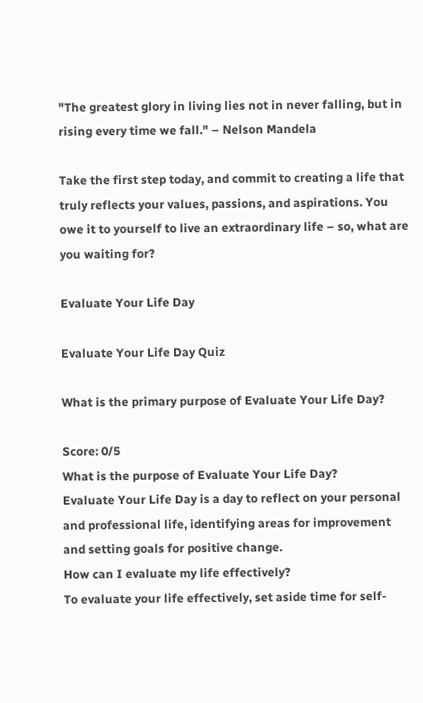"The greatest glory in living lies not in never falling, but in rising every time we fall." – Nelson Mandela

Take the first step today, and commit to creating a life that truly reflects your values, passions, and aspirations. You owe it to yourself to live an extraordinary life – so, what are you waiting for?

Evaluate Your Life Day

Evaluate Your Life Day Quiz

What is the primary purpose of Evaluate Your Life Day?

Score: 0/5
What is the purpose of Evaluate Your Life Day?
Evaluate Your Life Day is a day to reflect on your personal and professional life, identifying areas for improvement and setting goals for positive change.
How can I evaluate my life effectively?
To evaluate your life effectively, set aside time for self-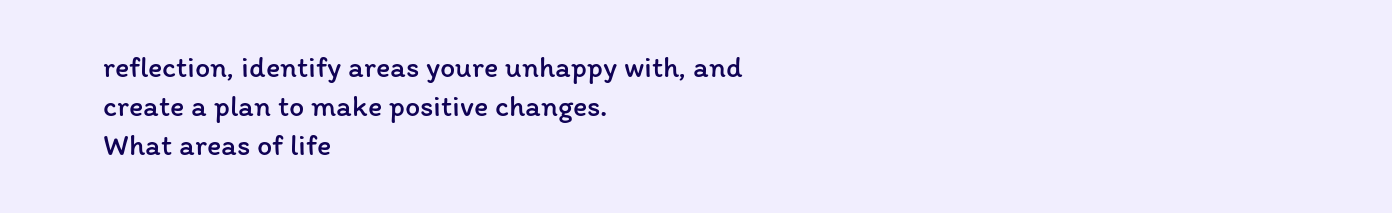reflection, identify areas youre unhappy with, and create a plan to make positive changes.
What areas of life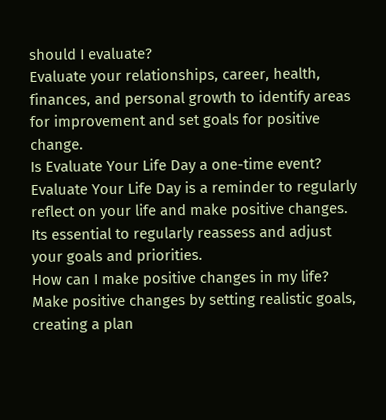should I evaluate?
Evaluate your relationships, career, health, finances, and personal growth to identify areas for improvement and set goals for positive change.
Is Evaluate Your Life Day a one-time event?
Evaluate Your Life Day is a reminder to regularly reflect on your life and make positive changes. Its essential to regularly reassess and adjust your goals and priorities.
How can I make positive changes in my life?
Make positive changes by setting realistic goals, creating a plan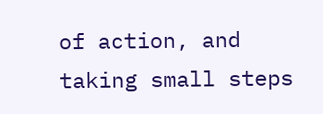of action, and taking small steps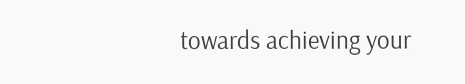towards achieving your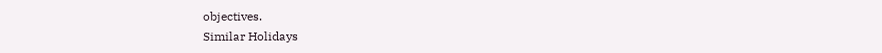objectives.
Similar Holidays